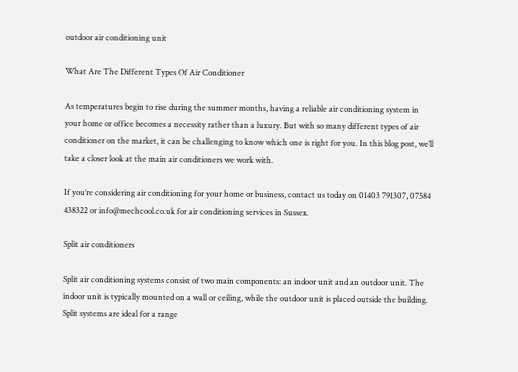outdoor air conditioning unit

What Are The Different Types Of Air Conditioner

As temperatures begin to rise during the summer months, having a reliable air conditioning system in your home or office becomes a necessity rather than a luxury. But with so many different types of air conditioner on the market, it can be challenging to know which one is right for you. In this blog post, we’ll take a closer look at the main air conditioners we work with.

If you’re considering air conditioning for your home or business, contact us today on 01403 791307, 07584 438322 or info@mechcool.co.uk for air conditioning services in Sussex.

Split air conditioners

Split air conditioning systems consist of two main components: an indoor unit and an outdoor unit. The indoor unit is typically mounted on a wall or ceiling, while the outdoor unit is placed outside the building. Split systems are ideal for a range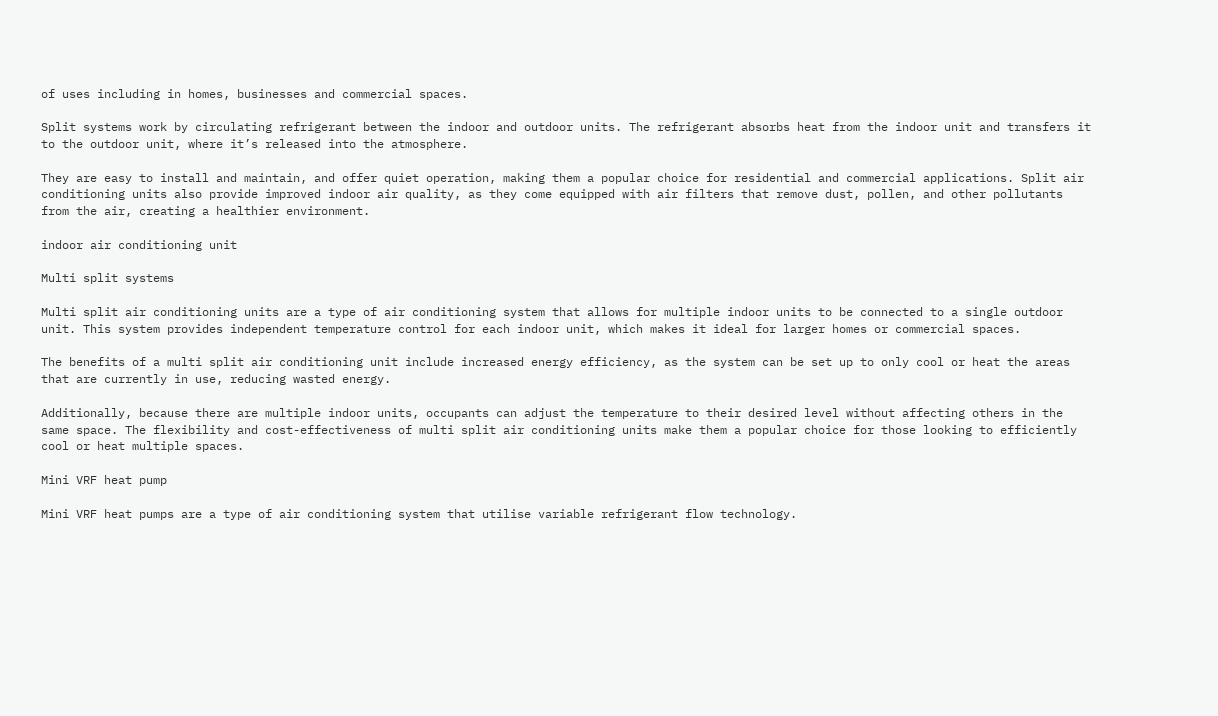of uses including in homes, businesses and commercial spaces.

Split systems work by circulating refrigerant between the indoor and outdoor units. The refrigerant absorbs heat from the indoor unit and transfers it to the outdoor unit, where it’s released into the atmosphere.

They are easy to install and maintain, and offer quiet operation, making them a popular choice for residential and commercial applications. Split air conditioning units also provide improved indoor air quality, as they come equipped with air filters that remove dust, pollen, and other pollutants from the air, creating a healthier environment.

indoor air conditioning unit

Multi split systems

Multi split air conditioning units are a type of air conditioning system that allows for multiple indoor units to be connected to a single outdoor unit. This system provides independent temperature control for each indoor unit, which makes it ideal for larger homes or commercial spaces.

The benefits of a multi split air conditioning unit include increased energy efficiency, as the system can be set up to only cool or heat the areas that are currently in use, reducing wasted energy.

Additionally, because there are multiple indoor units, occupants can adjust the temperature to their desired level without affecting others in the same space. The flexibility and cost-effectiveness of multi split air conditioning units make them a popular choice for those looking to efficiently cool or heat multiple spaces.

Mini VRF heat pump

Mini VRF heat pumps are a type of air conditioning system that utilise variable refrigerant flow technology.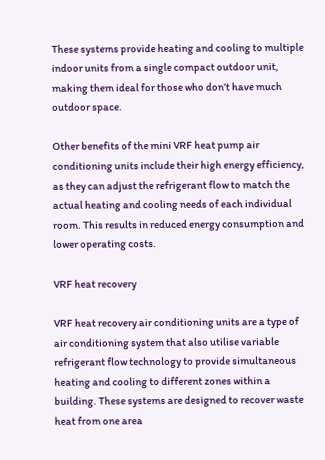These systems provide heating and cooling to multiple indoor units from a single compact outdoor unit, making them ideal for those who don’t have much outdoor space.

Other benefits of the mini VRF heat pump air conditioning units include their high energy efficiency, as they can adjust the refrigerant flow to match the actual heating and cooling needs of each individual room. This results in reduced energy consumption and lower operating costs.

VRF heat recovery

VRF heat recovery air conditioning units are a type of air conditioning system that also utilise variable refrigerant flow technology to provide simultaneous heating and cooling to different zones within a building. These systems are designed to recover waste heat from one area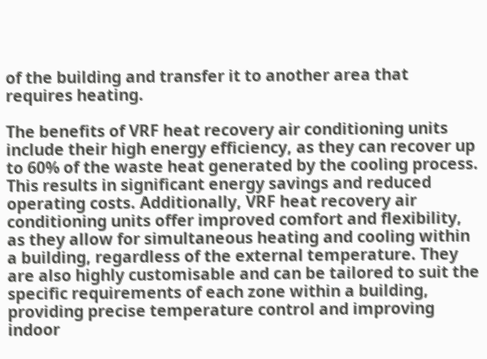of the building and transfer it to another area that requires heating.

The benefits of VRF heat recovery air conditioning units include their high energy efficiency, as they can recover up to 60% of the waste heat generated by the cooling process. This results in significant energy savings and reduced operating costs. Additionally, VRF heat recovery air conditioning units offer improved comfort and flexibility, as they allow for simultaneous heating and cooling within a building, regardless of the external temperature. They are also highly customisable and can be tailored to suit the specific requirements of each zone within a building, providing precise temperature control and improving indoor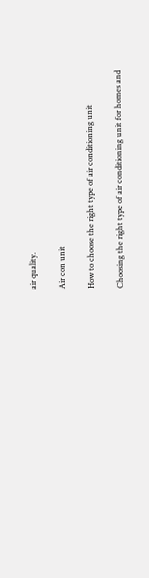air quality.

Air con unit

How to choose the right type of air conditioning unit

Choosing the right type of air conditioning unit for homes and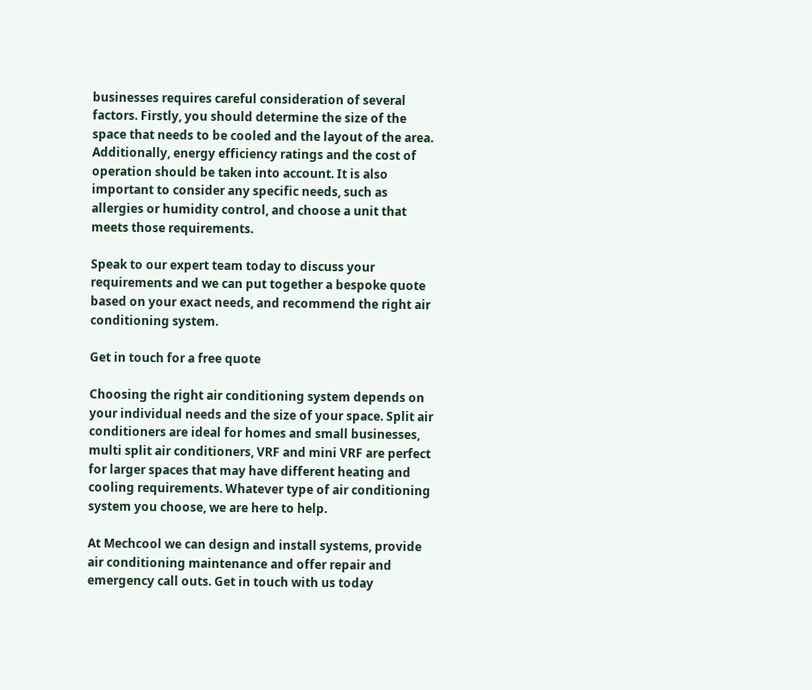businesses requires careful consideration of several factors. Firstly, you should determine the size of the space that needs to be cooled and the layout of the area. Additionally, energy efficiency ratings and the cost of operation should be taken into account. It is also important to consider any specific needs, such as allergies or humidity control, and choose a unit that meets those requirements.

Speak to our expert team today to discuss your requirements and we can put together a bespoke quote based on your exact needs, and recommend the right air conditioning system.

Get in touch for a free quote

Choosing the right air conditioning system depends on your individual needs and the size of your space. Split air conditioners are ideal for homes and small businesses, multi split air conditioners, VRF and mini VRF are perfect for larger spaces that may have different heating and cooling requirements. Whatever type of air conditioning system you choose, we are here to help.

At Mechcool we can design and install systems, provide air conditioning maintenance and offer repair and emergency call outs. Get in touch with us today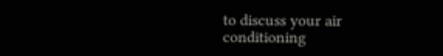to discuss your air conditioning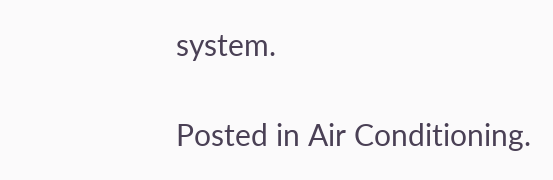system.

Posted in Air Conditioning.